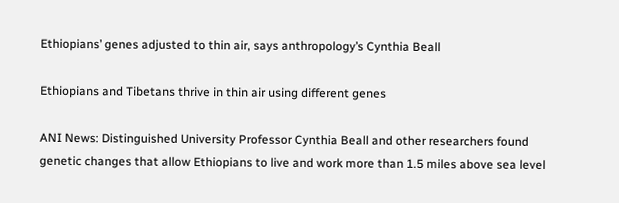Ethiopians’ genes adjusted to thin air, says anthropology’s Cynthia Beall

Ethiopians and Tibetans thrive in thin air using different genes

ANI News: Distinguished University Professor Cynthia Beall and other researchers found genetic changes that allow Ethiopians to live and work more than 1.5 miles above sea level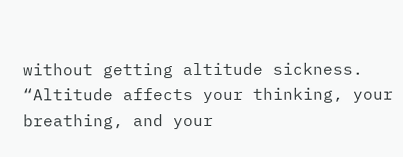without getting altitude sickness. “Altitude affects your thinking, your breathing, and your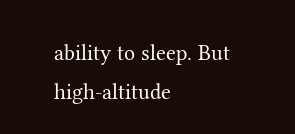ability to sleep. But high-altitude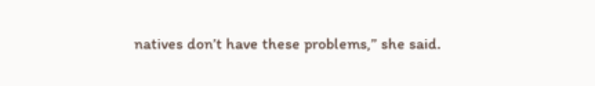natives don’t have these problems,” she said.